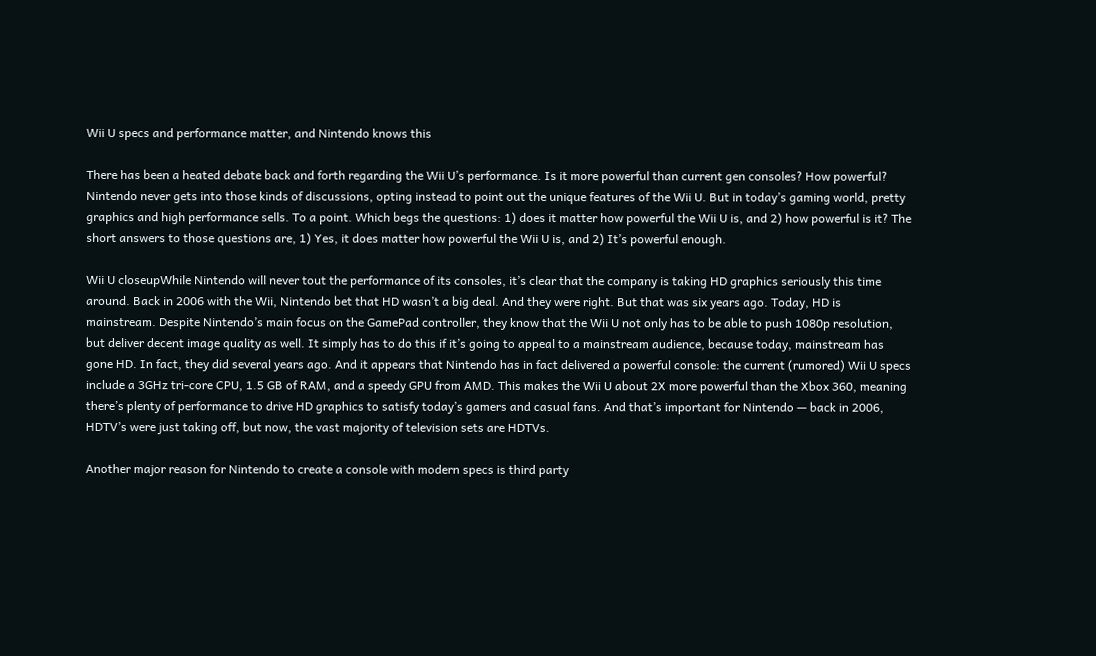Wii U specs and performance matter, and Nintendo knows this

There has been a heated debate back and forth regarding the Wii U’s performance. Is it more powerful than current gen consoles? How powerful? Nintendo never gets into those kinds of discussions, opting instead to point out the unique features of the Wii U. But in today’s gaming world, pretty graphics and high performance sells. To a point. Which begs the questions: 1) does it matter how powerful the Wii U is, and 2) how powerful is it? The short answers to those questions are, 1) Yes, it does matter how powerful the Wii U is, and 2) It’s powerful enough.

Wii U closeupWhile Nintendo will never tout the performance of its consoles, it’s clear that the company is taking HD graphics seriously this time around. Back in 2006 with the Wii, Nintendo bet that HD wasn’t a big deal. And they were right. But that was six years ago. Today, HD is mainstream. Despite Nintendo’s main focus on the GamePad controller, they know that the Wii U not only has to be able to push 1080p resolution, but deliver decent image quality as well. It simply has to do this if it’s going to appeal to a mainstream audience, because today, mainstream has gone HD. In fact, they did several years ago. And it appears that Nintendo has in fact delivered a powerful console: the current (rumored) Wii U specs include a 3GHz tri-core CPU, 1.5 GB of RAM, and a speedy GPU from AMD. This makes the Wii U about 2X more powerful than the Xbox 360, meaning there’s plenty of performance to drive HD graphics to satisfy today’s gamers and casual fans. And that’s important for Nintendo — back in 2006, HDTV’s were just taking off, but now, the vast majority of television sets are HDTVs.

Another major reason for Nintendo to create a console with modern specs is third party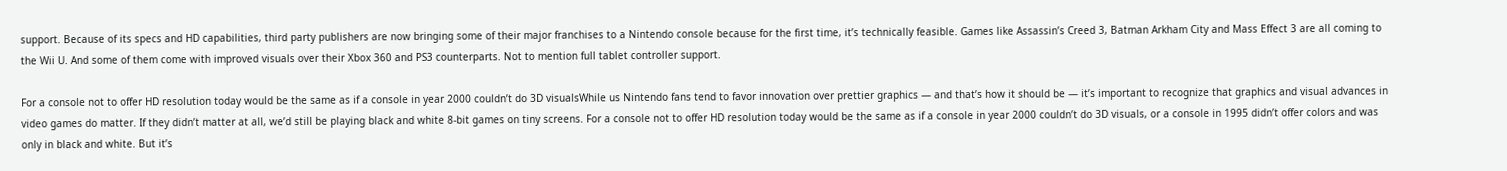support. Because of its specs and HD capabilities, third party publishers are now bringing some of their major franchises to a Nintendo console because for the first time, it’s technically feasible. Games like Assassin’s Creed 3, Batman Arkham City and Mass Effect 3 are all coming to the Wii U. And some of them come with improved visuals over their Xbox 360 and PS3 counterparts. Not to mention full tablet controller support.

For a console not to offer HD resolution today would be the same as if a console in year 2000 couldn’t do 3D visualsWhile us Nintendo fans tend to favor innovation over prettier graphics — and that’s how it should be — it’s important to recognize that graphics and visual advances in video games do matter. If they didn’t matter at all, we’d still be playing black and white 8-bit games on tiny screens. For a console not to offer HD resolution today would be the same as if a console in year 2000 couldn’t do 3D visuals, or a console in 1995 didn’t offer colors and was only in black and white. But it’s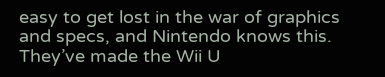easy to get lost in the war of graphics and specs, and Nintendo knows this. They’ve made the Wii U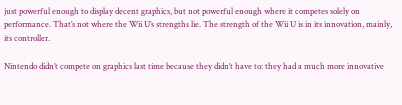just powerful enough to display decent graphics, but not powerful enough where it competes solely on performance. That’s not where the Wii U’s strengths lie. The strength of the Wii U is in its innovation, mainly, its controller.

Nintendo didn’t compete on graphics last time because they didn’t have to: they had a much more innovative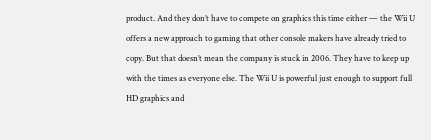product. And they don’t have to compete on graphics this time either — the Wii U offers a new approach to gaming that other console makers have already tried to copy. But that doesn’t mean the company is stuck in 2006. They have to keep up with the times as everyone else. The Wii U is powerful just enough to support full HD graphics and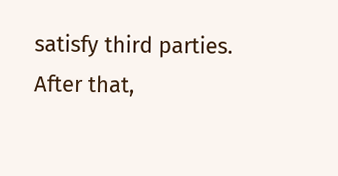satisfy third parties. After that,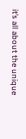it’s all about the unique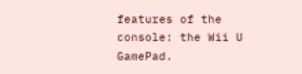features of the console: the Wii U GamePad.